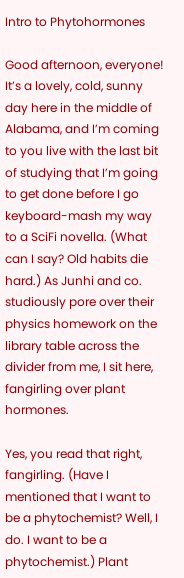Intro to Phytohormones

Good afternoon, everyone! It’s a lovely, cold, sunny day here in the middle of Alabama, and I’m coming to you live with the last bit of studying that I’m going to get done before I go keyboard-mash my way to a SciFi novella. (What can I say? Old habits die hard.) As Junhi and co. studiously pore over their physics homework on the library table across the divider from me, I sit here, fangirling over plant hormones.

Yes, you read that right, fangirling. (Have I mentioned that I want to be a phytochemist? Well, I do. I want to be a phytochemist.) Plant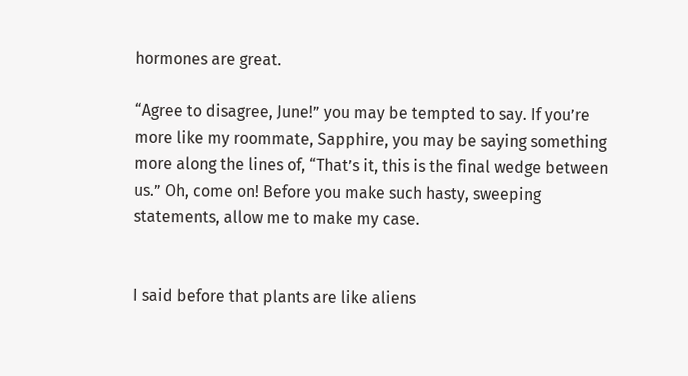hormones are great.

“Agree to disagree, June!” you may be tempted to say. If you’re more like my roommate, Sapphire, you may be saying something more along the lines of, “That’s it, this is the final wedge between us.” Oh, come on! Before you make such hasty, sweeping statements, allow me to make my case.


I said before that plants are like aliens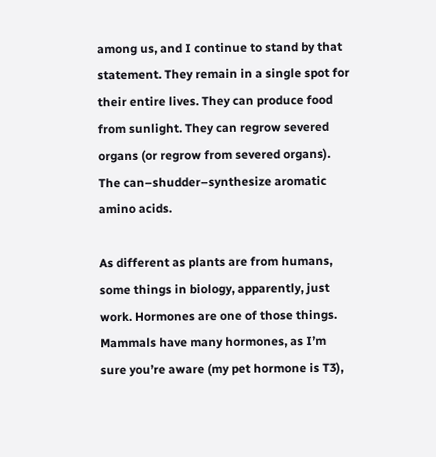among us, and I continue to stand by that statement. They remain in a single spot for their entire lives. They can produce food from sunlight. They can regrow severed organs (or regrow from severed organs). The can–shudder–synthesize aromatic amino acids.

As different as plants are from humans, some things in biology, apparently, just work. Hormones are one of those things. Mammals have many hormones, as I’m sure you’re aware (my pet hormone is T3),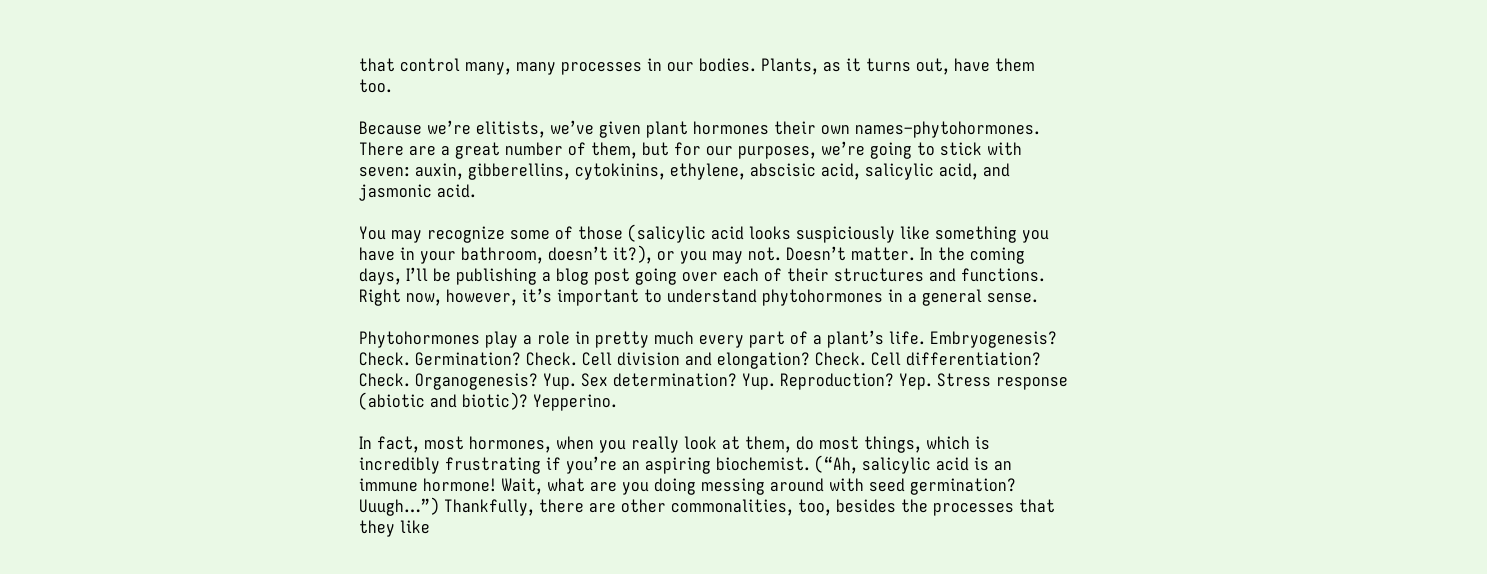that control many, many processes in our bodies. Plants, as it turns out, have them too.

Because we’re elitists, we’ve given plant hormones their own names–phytohormones. There are a great number of them, but for our purposes, we’re going to stick with seven: auxin, gibberellins, cytokinins, ethylene, abscisic acid, salicylic acid, and jasmonic acid.

You may recognize some of those (salicylic acid looks suspiciously like something you have in your bathroom, doesn’t it?), or you may not. Doesn’t matter. In the coming days, I’ll be publishing a blog post going over each of their structures and functions. Right now, however, it’s important to understand phytohormones in a general sense.

Phytohormones play a role in pretty much every part of a plant’s life. Embryogenesis? Check. Germination? Check. Cell division and elongation? Check. Cell differentiation? Check. Organogenesis? Yup. Sex determination? Yup. Reproduction? Yep. Stress response (abiotic and biotic)? Yepperino.

In fact, most hormones, when you really look at them, do most things, which is incredibly frustrating if you’re an aspiring biochemist. (“Ah, salicylic acid is an immune hormone! Wait, what are you doing messing around with seed germination? Uuugh…”) Thankfully, there are other commonalities, too, besides the processes that they like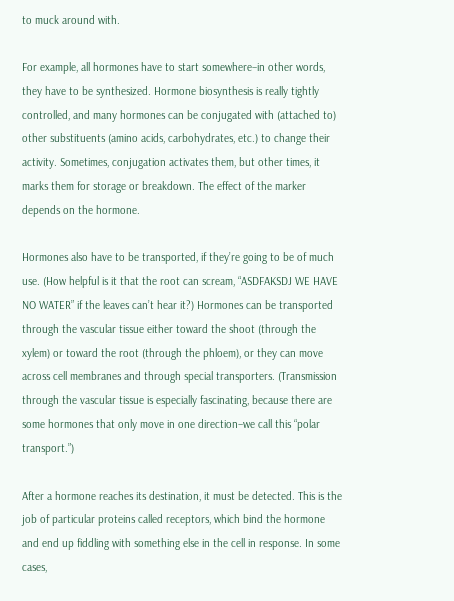to muck around with.

For example, all hormones have to start somewhere–in other words, they have to be synthesized. Hormone biosynthesis is really tightly controlled, and many hormones can be conjugated with (attached to) other substituents (amino acids, carbohydrates, etc.) to change their activity. Sometimes, conjugation activates them, but other times, it marks them for storage or breakdown. The effect of the marker depends on the hormone.

Hormones also have to be transported, if they’re going to be of much use. (How helpful is it that the root can scream, “ASDFAKSDJ WE HAVE NO WATER” if the leaves can’t hear it?) Hormones can be transported through the vascular tissue either toward the shoot (through the xylem) or toward the root (through the phloem), or they can move across cell membranes and through special transporters. (Transmission through the vascular tissue is especially fascinating, because there are some hormones that only move in one direction–we call this “polar transport.”)

After a hormone reaches its destination, it must be detected. This is the job of particular proteins called receptors, which bind the hormone and end up fiddling with something else in the cell in response. In some cases,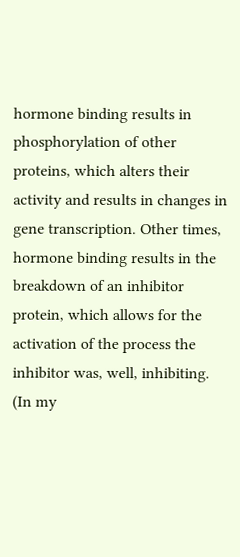hormone binding results in phosphorylation of other proteins, which alters their activity and results in changes in gene transcription. Other times, hormone binding results in the breakdown of an inhibitor protein, which allows for the activation of the process the inhibitor was, well, inhibiting. (In my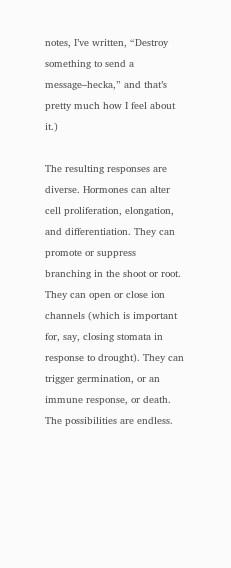notes, I’ve written, “Destroy something to send a message–hecka,” and that’s pretty much how I feel about it.)

The resulting responses are diverse. Hormones can alter cell proliferation, elongation, and differentiation. They can promote or suppress branching in the shoot or root. They can open or close ion channels (which is important for, say, closing stomata in response to drought). They can trigger germination, or an immune response, or death. The possibilities are endless.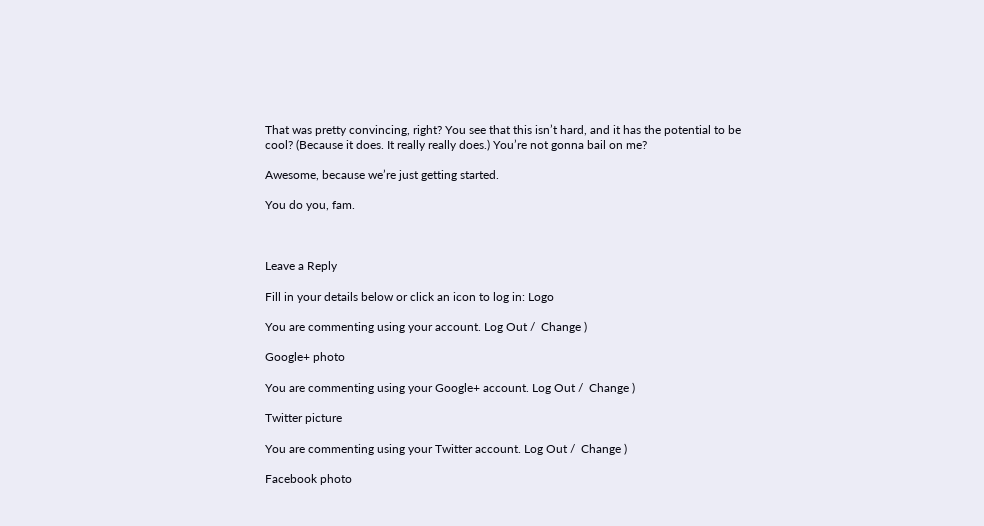That was pretty convincing, right? You see that this isn’t hard, and it has the potential to be cool? (Because it does. It really really does.) You’re not gonna bail on me?

Awesome, because we’re just getting started.

You do you, fam.



Leave a Reply

Fill in your details below or click an icon to log in: Logo

You are commenting using your account. Log Out /  Change )

Google+ photo

You are commenting using your Google+ account. Log Out /  Change )

Twitter picture

You are commenting using your Twitter account. Log Out /  Change )

Facebook photo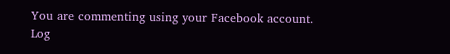You are commenting using your Facebook account. Log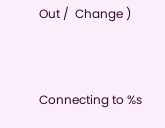Out /  Change )


Connecting to %s